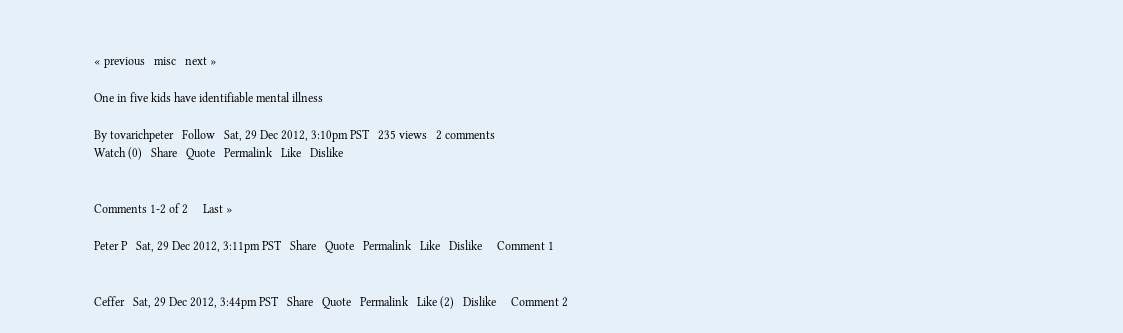« previous   misc   next »

One in five kids have identifiable mental illness

By tovarichpeter   Follow   Sat, 29 Dec 2012, 3:10pm PST   235 views   2 comments
Watch (0)   Share   Quote   Permalink   Like   Dislike


Comments 1-2 of 2     Last »

Peter P   Sat, 29 Dec 2012, 3:11pm PST   Share   Quote   Permalink   Like   Dislike     Comment 1


Ceffer   Sat, 29 Dec 2012, 3:44pm PST   Share   Quote   Permalink   Like (2)   Dislike     Comment 2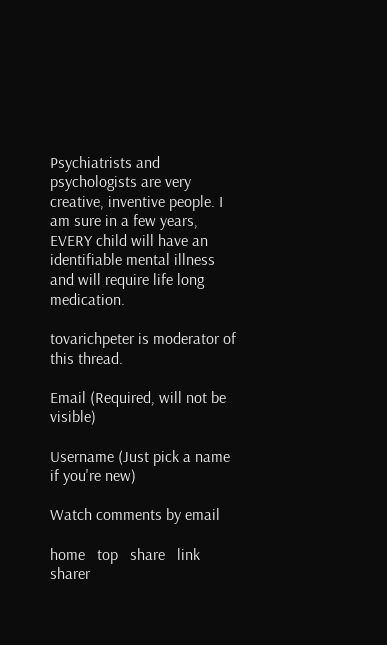Psychiatrists and psychologists are very creative, inventive people. I am sure in a few years, EVERY child will have an identifiable mental illness and will require life long medication.

tovarichpeter is moderator of this thread.

Email (Required, will not be visible)

Username (Just pick a name if you're new)

Watch comments by email

home   top   share   link sharer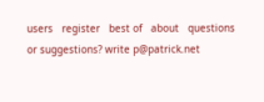users   register   best of   about   questions or suggestions? write p@patrick.net